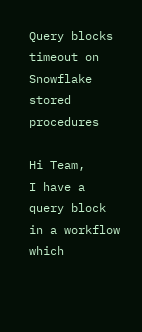Query blocks timeout on Snowflake stored procedures

Hi Team,
I have a query block in a workflow which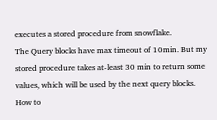executes a stored procedure from snowflake.
The Query blocks have max timeout of 10min. But my stored procedure takes at-least 30 min to return some values, which will be used by the next query blocks.
How to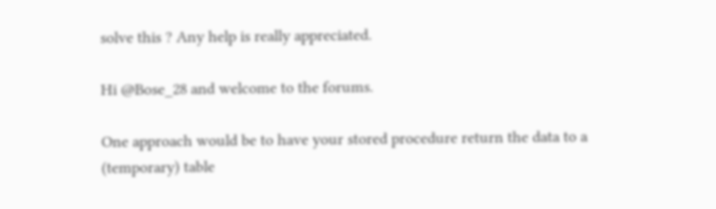solve this ? Any help is really appreciated.

Hi @Bose_28 and welcome to the forums.

One approach would be to have your stored procedure return the data to a (temporary) table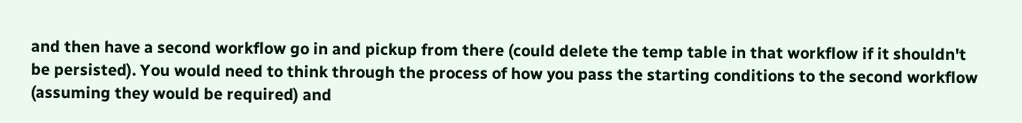and then have a second workflow go in and pickup from there (could delete the temp table in that workflow if it shouldn't be persisted). You would need to think through the process of how you pass the starting conditions to the second workflow (assuming they would be required) and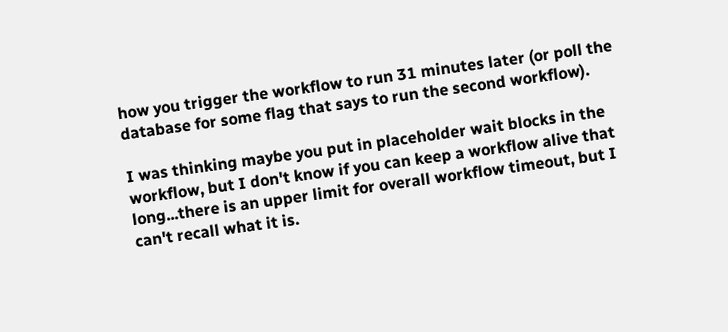how you trigger the workflow to run 31 minutes later (or poll the database for some flag that says to run the second workflow).

I was thinking maybe you put in placeholder wait blocks in the workflow, but I don't know if you can keep a workflow alive that long...there is an upper limit for overall workflow timeout, but I can't recall what it is.